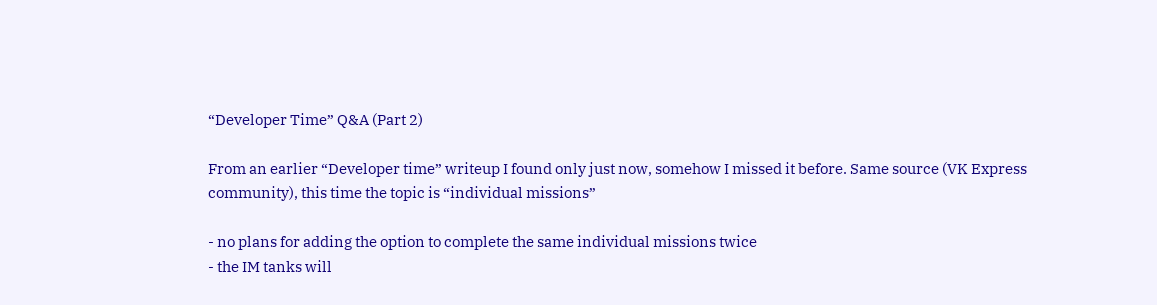“Developer Time” Q&A (Part 2)

From an earlier “Developer time” writeup I found only just now, somehow I missed it before. Same source (VK Express community), this time the topic is “individual missions”

- no plans for adding the option to complete the same individual missions twice
- the IM tanks will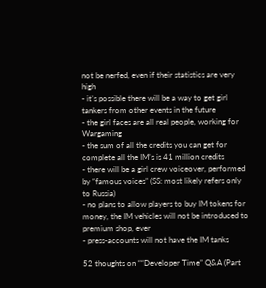not be nerfed, even if their statistics are very high
- it’s possible there will be a way to get girl tankers from other events in the future
- the girl faces are all real people, working for Wargaming
- the sum of all the credits you can get for complete all the IM’s is 41 million credits
- there will be a girl crew voiceover, performed by “famous voices” (SS: most likely refers only to Russia)
- no plans to allow players to buy IM tokens for money, the IM vehicles will not be introduced to premium shop, ever
- press-accounts will not have the IM tanks

52 thoughts on ““Developer Time” Q&A (Part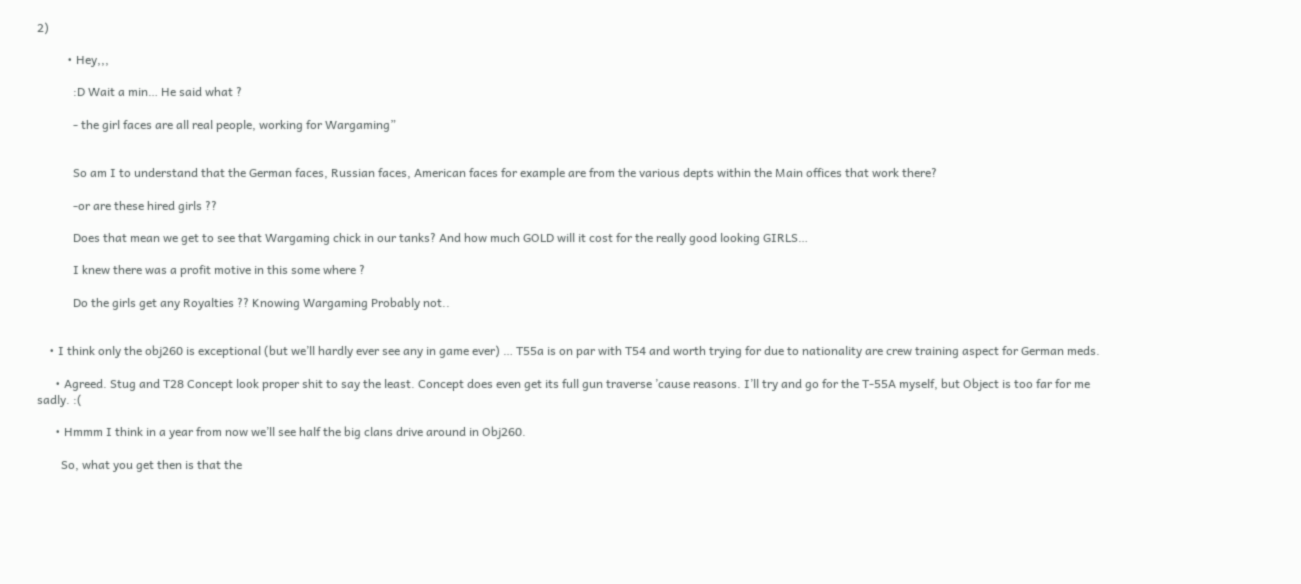2)

          • Hey,,,

            :D Wait a min… He said what ?

            - the girl faces are all real people, working for Wargaming”


            So am I to understand that the German faces, Russian faces, American faces for example are from the various depts within the Main offices that work there?

            -or are these hired girls ??

            Does that mean we get to see that Wargaming chick in our tanks? And how much GOLD will it cost for the really good looking GIRLS…

            I knew there was a profit motive in this some where ?

            Do the girls get any Royalties ?? Knowing Wargaming Probably not..


    • I think only the obj260 is exceptional (but we’ll hardly ever see any in game ever) … T55a is on par with T54 and worth trying for due to nationality are crew training aspect for German meds.

      • Agreed. Stug and T28 Concept look proper shit to say the least. Concept does even get its full gun traverse ’cause reasons. I’ll try and go for the T-55A myself, but Object is too far for me sadly. :(

      • Hmmm I think in a year from now we’ll see half the big clans drive around in Obj260.

        So, what you get then is that the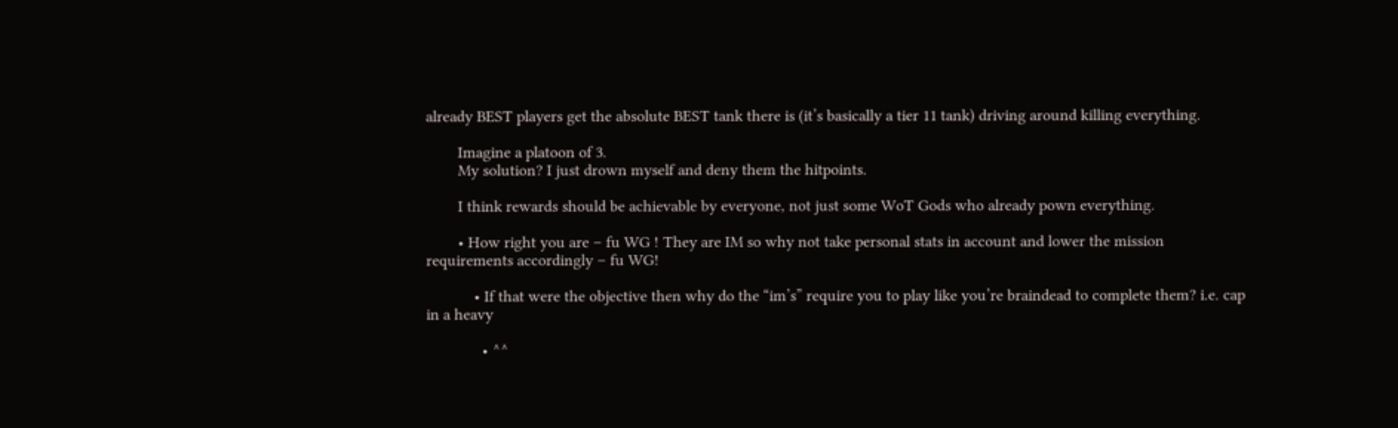already BEST players get the absolute BEST tank there is (it’s basically a tier 11 tank) driving around killing everything.

        Imagine a platoon of 3.
        My solution? I just drown myself and deny them the hitpoints.

        I think rewards should be achievable by everyone, not just some WoT Gods who already pown everything.

        • How right you are – fu WG ! They are IM so why not take personal stats in account and lower the mission requirements accordingly – fu WG!

            • If that were the objective then why do the “im’s” require you to play like you’re braindead to complete them? i.e. cap in a heavy

              • ^^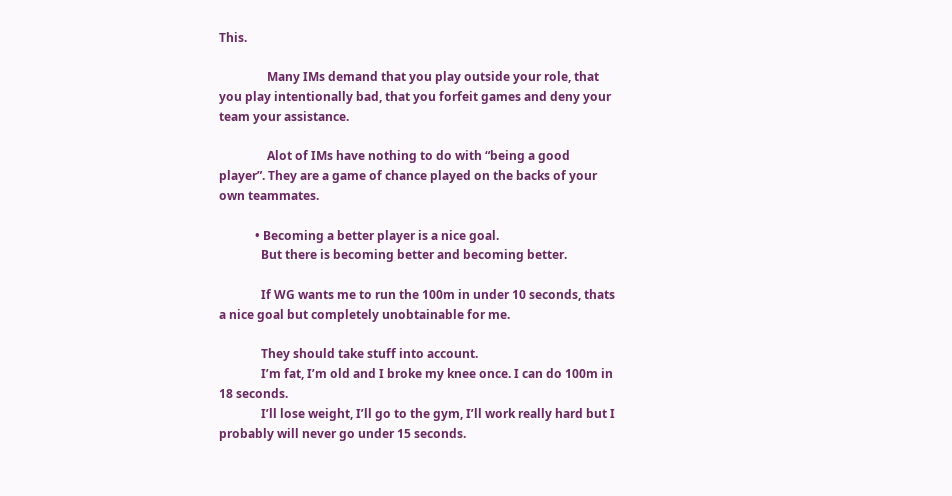This.

                Many IMs demand that you play outside your role, that you play intentionally bad, that you forfeit games and deny your team your assistance.

                Alot of IMs have nothing to do with “being a good player”. They are a game of chance played on the backs of your own teammates.

            • Becoming a better player is a nice goal.
              But there is becoming better and becoming better.

              If WG wants me to run the 100m in under 10 seconds, thats a nice goal but completely unobtainable for me.

              They should take stuff into account.
              I’m fat, I’m old and I broke my knee once. I can do 100m in 18 seconds.
              I’ll lose weight, I’ll go to the gym, I’ll work really hard but I probably will never go under 15 seconds.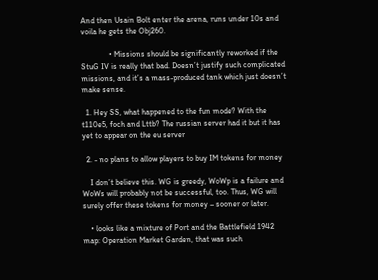And then Usain Bolt enter the arena, runs under 10s and voila he gets the Obj260.

              • Missions should be significantly reworked if the StuG IV is really that bad. Doesn’t justify such complicated missions, and it’s a mass-produced tank which just doesn’t make sense.

  1. Hey SS, what happened to the fun mode? With the t110e5, foch and Lttb? The russian server had it but it has yet to appear on the eu server

  2. - no plans to allow players to buy IM tokens for money

    I don’t believe this. WG is greedy, WoWp is a failure and WoWs will probably not be successful, too. Thus, WG will surely offer these tokens for money – sooner or later.

    • looks like a mixture of Port and the Battlefield 1942 map: Operation Market Garden, that was such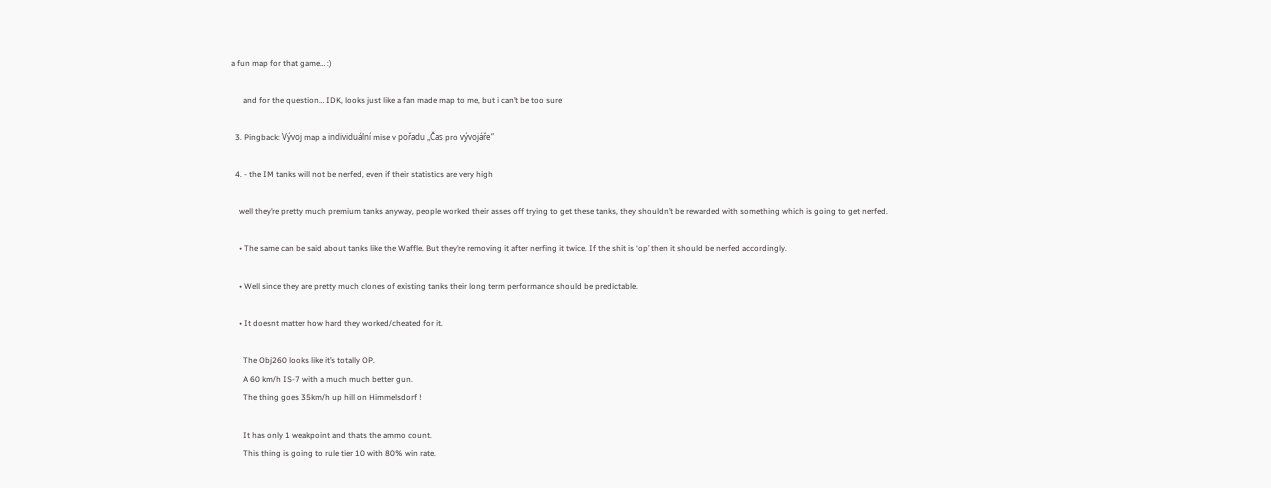a fun map for that game… :)

      and for the question… IDK, looks just like a fan made map to me, but i can’t be too sure

  3. Pingback: Vývoj map a individuální mise v pořadu „Čas pro vývojáře“

  4. - the IM tanks will not be nerfed, even if their statistics are very high

    well they’re pretty much premium tanks anyway, people worked their asses off trying to get these tanks, they shouldn’t be rewarded with something which is going to get nerfed.

    • The same can be said about tanks like the Waffle. But they’re removing it after nerfing it twice. If the shit is ‘op’ then it should be nerfed accordingly.

    • Well since they are pretty much clones of existing tanks their long term performance should be predictable.

    • It doesnt matter how hard they worked/cheated for it.

      The Obj260 looks like it’s totally OP.
      A 60 km/h IS-7 with a much much better gun.
      The thing goes 35km/h up hill on Himmelsdorf !

      It has only 1 weakpoint and thats the ammo count.
      This thing is going to rule tier 10 with 80% win rate.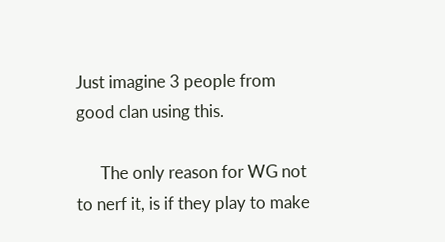Just imagine 3 people from good clan using this.

      The only reason for WG not to nerf it, is if they play to make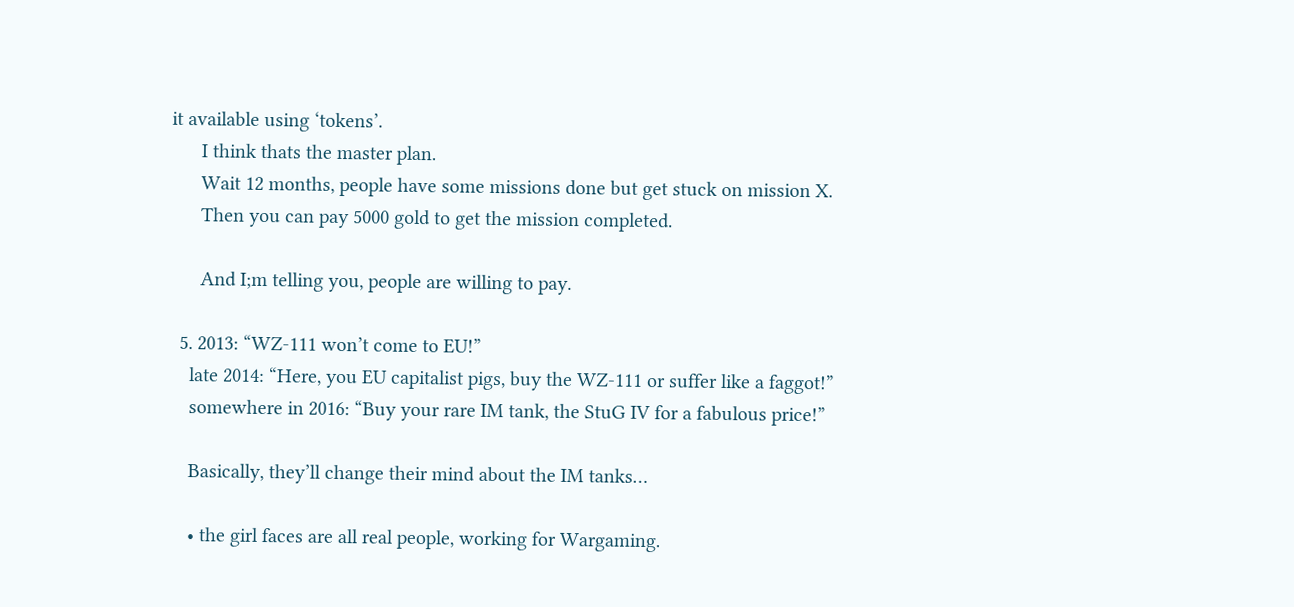it available using ‘tokens’.
      I think thats the master plan.
      Wait 12 months, people have some missions done but get stuck on mission X.
      Then you can pay 5000 gold to get the mission completed.

      And I;m telling you, people are willing to pay.

  5. 2013: “WZ-111 won’t come to EU!”
    late 2014: “Here, you EU capitalist pigs, buy the WZ-111 or suffer like a faggot!”
    somewhere in 2016: “Buy your rare IM tank, the StuG IV for a fabulous price!”

    Basically, they’ll change their mind about the IM tanks…

    • the girl faces are all real people, working for Wargaming.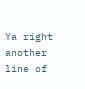Ya right another line of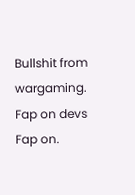Bullshit from wargaming. Fap on devs Fap on.